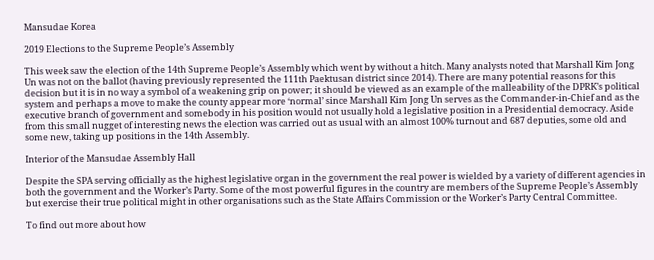Mansudae Korea

2019 Elections to the Supreme People’s Assembly

This week saw the election of the 14th Supreme People’s Assembly which went by without a hitch. Many analysts noted that Marshall Kim Jong Un was not on the ballot (having previously represented the 111th Paektusan district since 2014). There are many potential reasons for this decision but it is in no way a symbol of a weakening grip on power; it should be viewed as an example of the malleability of the DPRK’s political system and perhaps a move to make the county appear more ‘normal’ since Marshall Kim Jong Un serves as the Commander-in-Chief and as the executive branch of government and somebody in his position would not usually hold a legislative position in a Presidential democracy. Aside from this small nugget of interesting news the election was carried out as usual with an almost 100% turnout and 687 deputies, some old and some new, taking up positions in the 14th Assembly.

Interior of the Mansudae Assembly Hall

Despite the SPA serving officially as the highest legislative organ in the government the real power is wielded by a variety of different agencies in both the government and the Worker’s Party. Some of the most powerful figures in the country are members of the Supreme People’s Assembly but exercise their true political might in other organisations such as the State Affairs Commission or the Worker’s Party Central Committee.

To find out more about how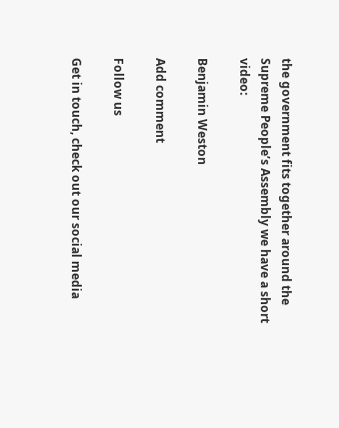the government fits together around the Supreme People’s Assembly we have a short video:

Benjamin Weston

Add comment

Follow us

Get in touch, check out our social media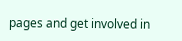pages and get involved in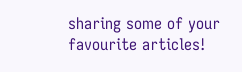sharing some of your favourite articles!